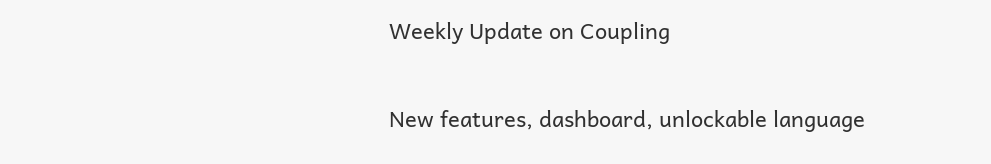Weekly Update on Coupling

New features, dashboard, unlockable language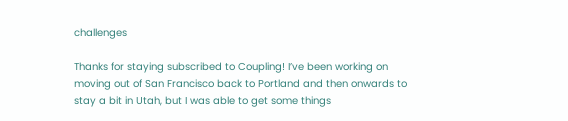challenges

Thanks for staying subscribed to Coupling! I’ve been working on moving out of San Francisco back to Portland and then onwards to stay a bit in Utah, but I was able to get some things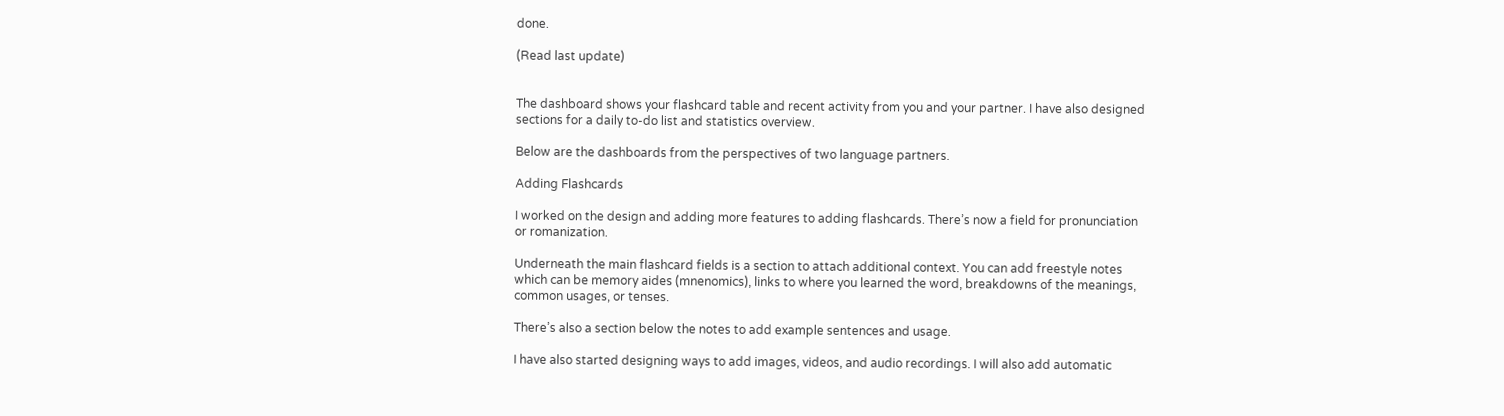done.

(Read last update)


The dashboard shows your flashcard table and recent activity from you and your partner. I have also designed sections for a daily to-do list and statistics overview.

Below are the dashboards from the perspectives of two language partners.

Adding Flashcards

I worked on the design and adding more features to adding flashcards. There’s now a field for pronunciation or romanization.

Underneath the main flashcard fields is a section to attach additional context. You can add freestyle notes which can be memory aides (mnenomics), links to where you learned the word, breakdowns of the meanings, common usages, or tenses.

There’s also a section below the notes to add example sentences and usage.

I have also started designing ways to add images, videos, and audio recordings. I will also add automatic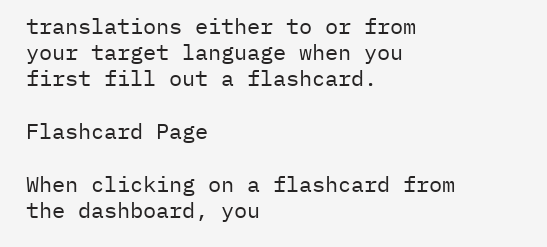translations either to or from your target language when you first fill out a flashcard.

Flashcard Page

When clicking on a flashcard from the dashboard, you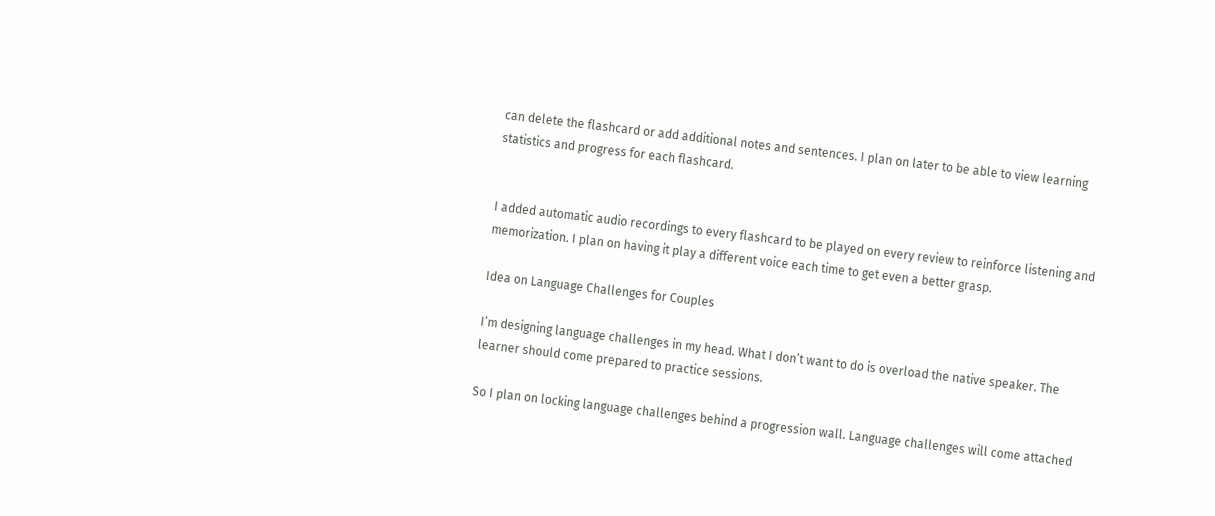can delete the flashcard or add additional notes and sentences. I plan on later to be able to view learning statistics and progress for each flashcard.


I added automatic audio recordings to every flashcard to be played on every review to reinforce listening and memorization. I plan on having it play a different voice each time to get even a better grasp.

Idea on Language Challenges for Couples

I’m designing language challenges in my head. What I don’t want to do is overload the native speaker. The learner should come prepared to practice sessions.

So I plan on locking language challenges behind a progression wall. Language challenges will come attached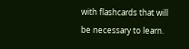with flashcards that will be necessary to learn.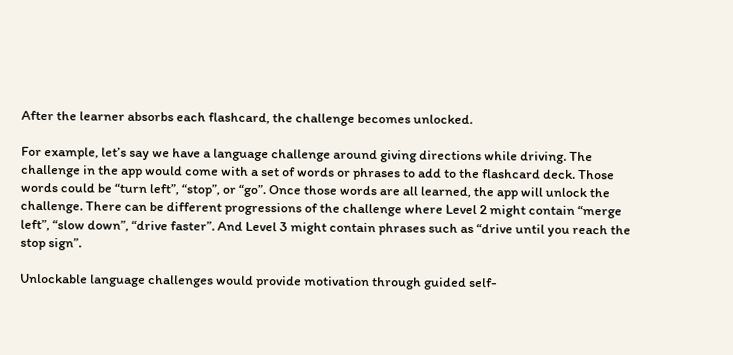After the learner absorbs each flashcard, the challenge becomes unlocked.

For example, let’s say we have a language challenge around giving directions while driving. The challenge in the app would come with a set of words or phrases to add to the flashcard deck. Those words could be “turn left”, “stop”, or “go”. Once those words are all learned, the app will unlock the challenge. There can be different progressions of the challenge where Level 2 might contain “merge left”, “slow down”, “drive faster”. And Level 3 might contain phrases such as “drive until you reach the stop sign”.

Unlockable language challenges would provide motivation through guided self-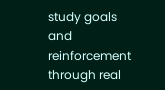study goals and reinforcement through real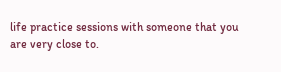life practice sessions with someone that you are very close to.